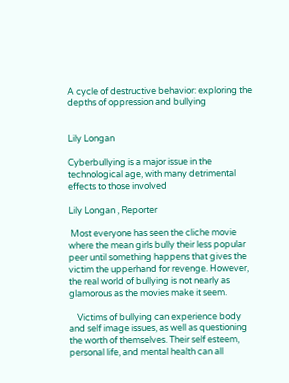A cycle of destructive behavior: exploring the depths of oppression and bullying


Lily Longan

Cyberbullying is a major issue in the technological age, with many detrimental effects to those involved

Lily Longan , Reporter

 Most everyone has seen the cliche movie where the mean girls bully their less popular peer until something happens that gives the victim the upperhand for revenge. However, the real world of bullying is not nearly as glamorous as the movies make it seem.

    Victims of bullying can experience body and self image issues, as well as questioning the worth of themselves. Their self esteem, personal life, and mental health can all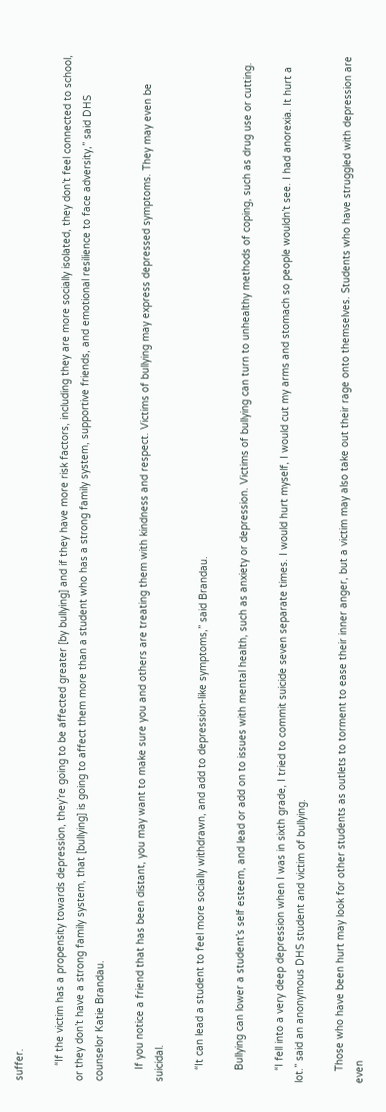suffer.

     “If the victim has a propensity towards depression, they’re going to be affected greater [by bullying] and if they have more risk factors, including they are more socially isolated, they don’t feel connected to school, or they don’t have a strong family system, that [bullying] is going to affect them more than a student who has a strong family system, supportive friends, and emotional resilience to face adversity,” said DHS counselor Katie Brandau.

    If you notice a friend that has been distant, you may want to make sure you and others are treating them with kindness and respect. Victims of bullying may express depressed symptoms. They may even be suicidal.

    “It can lead a student to feel more socially withdrawn, and add to depression-like symptoms,” said Brandau.

    Bullying can lower a student’s self esteem, and lead or add on to issues with mental health, such as anxiety or depression. Victims of bullying can turn to unhealthy methods of coping, such as drug use or cutting.

    “I fell into a very deep depression when I was in sixth grade, I tried to commit suicide seven separate times. I would hurt myself, I would cut my arms and stomach so people wouldn’t see. I had anorexia. It hurt a lot.” said an anonymous DHS student and victim of bullying.

    Those who have been hurt may look for other students as outlets to torment to ease their inner anger, but a victim may also take out their rage onto themselves. Students who have struggled with depression are even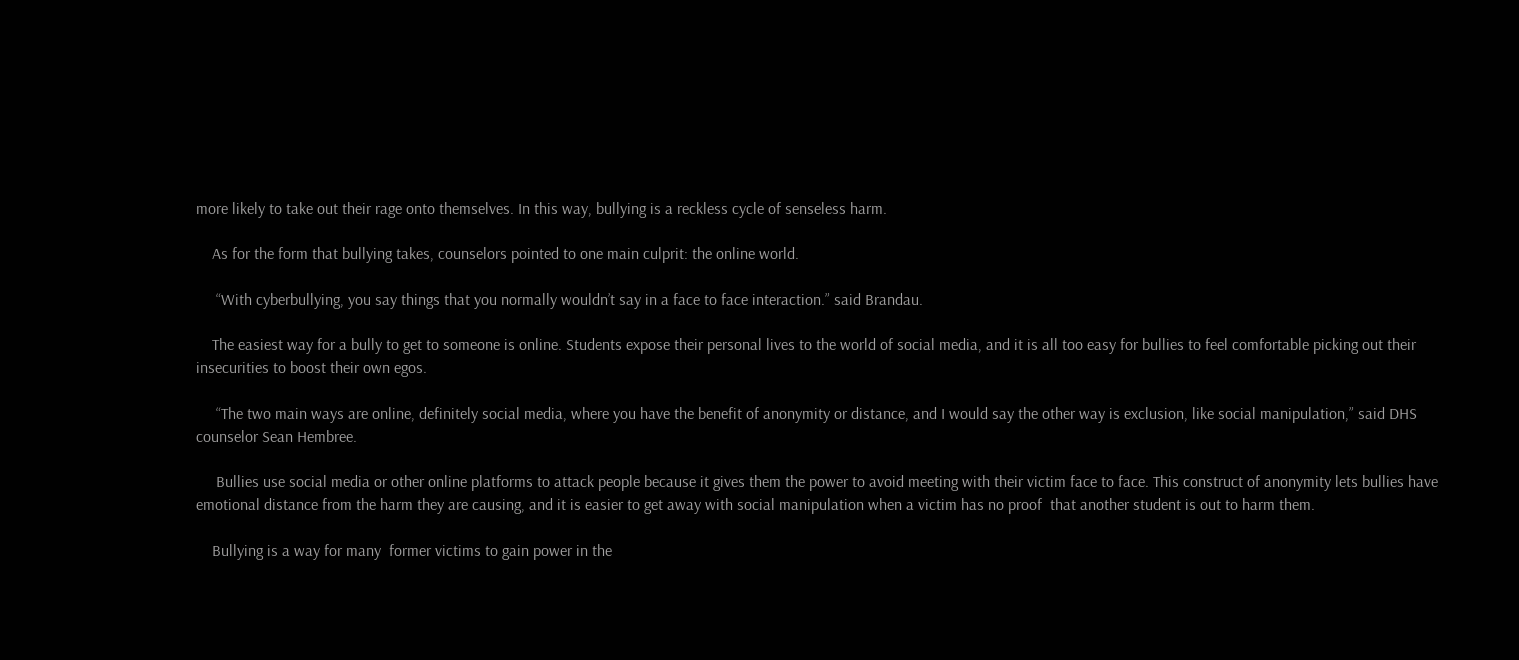more likely to take out their rage onto themselves. In this way, bullying is a reckless cycle of senseless harm.

    As for the form that bullying takes, counselors pointed to one main culprit: the online world.

     “With cyberbullying, you say things that you normally wouldn’t say in a face to face interaction.” said Brandau.

    The easiest way for a bully to get to someone is online. Students expose their personal lives to the world of social media, and it is all too easy for bullies to feel comfortable picking out their insecurities to boost their own egos.

     “The two main ways are online, definitely social media, where you have the benefit of anonymity or distance, and I would say the other way is exclusion, like social manipulation,” said DHS counselor Sean Hembree.

     Bullies use social media or other online platforms to attack people because it gives them the power to avoid meeting with their victim face to face. This construct of anonymity lets bullies have emotional distance from the harm they are causing, and it is easier to get away with social manipulation when a victim has no proof  that another student is out to harm them.

    Bullying is a way for many  former victims to gain power in the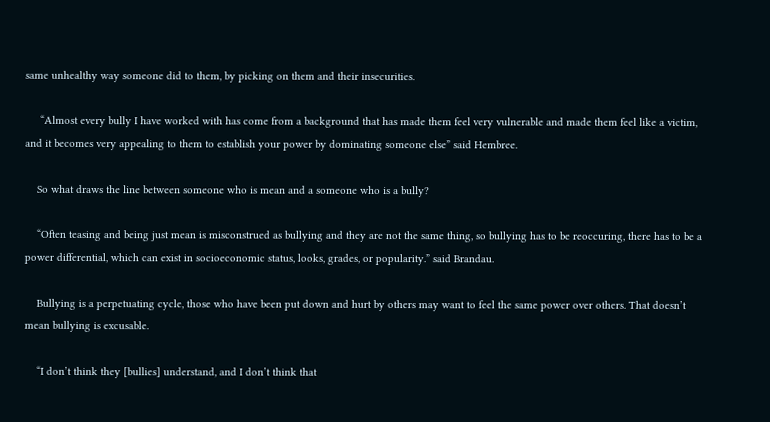same unhealthy way someone did to them, by picking on them and their insecurities.

     “Almost every bully I have worked with has come from a background that has made them feel very vulnerable and made them feel like a victim, and it becomes very appealing to them to establish your power by dominating someone else” said Hembree.

    So what draws the line between someone who is mean and a someone who is a bully?

    “Often teasing and being just mean is misconstrued as bullying and they are not the same thing, so bullying has to be reoccuring, there has to be a power differential, which can exist in socioeconomic status, looks, grades, or popularity.” said Brandau.

    Bullying is a perpetuating cycle, those who have been put down and hurt by others may want to feel the same power over others. That doesn’t mean bullying is excusable.

    “I don’t think they [bullies] understand, and I don’t think that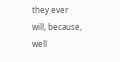they ever will, because, well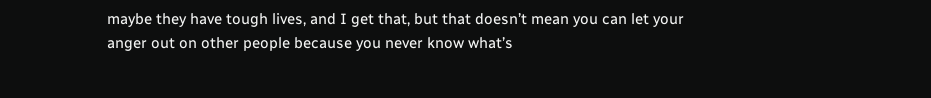maybe they have tough lives, and I get that, but that doesn’t mean you can let your anger out on other people because you never know what’s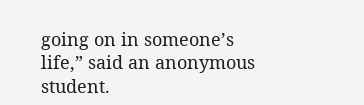going on in someone’s life,” said an anonymous student.